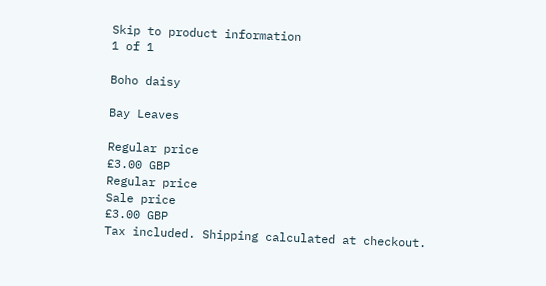Skip to product information
1 of 1

Boho daisy

Bay Leaves

Regular price
£3.00 GBP
Regular price
Sale price
£3.00 GBP
Tax included. Shipping calculated at checkout.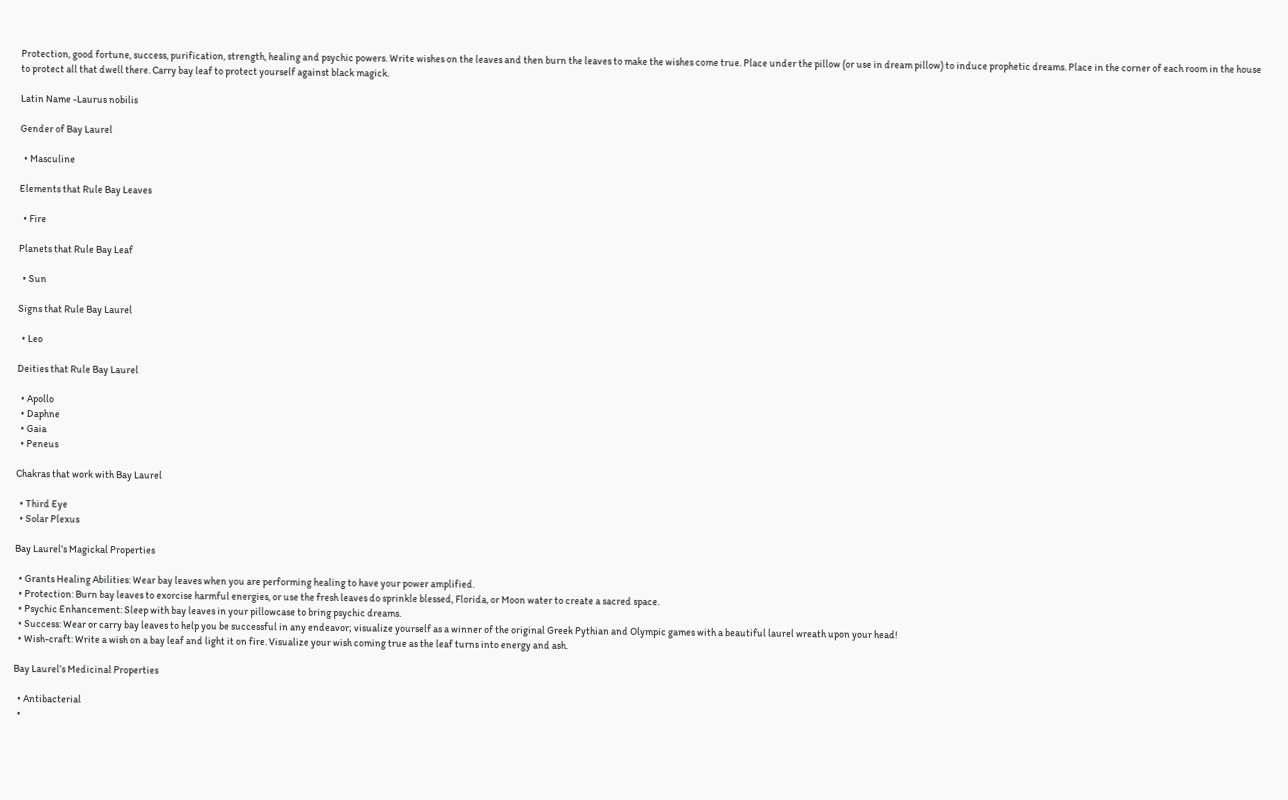Protection, good fortune, success, purification, strength, healing and psychic powers. Write wishes on the leaves and then burn the leaves to make the wishes come true. Place under the pillow (or use in dream pillow) to induce prophetic dreams. Place in the corner of each room in the house to protect all that dwell there. Carry bay leaf to protect yourself against black magick.

Latin Name -Laurus nobilis

Gender of Bay Laurel

  • Masculine

Elements that Rule Bay Leaves

  • Fire

Planets that Rule Bay Leaf

  • Sun

Signs that Rule Bay Laurel

  • Leo

Deities that Rule Bay Laurel

  • Apollo
  • Daphne
  • Gaia
  • Peneus

Chakras that work with Bay Laurel

  • Third Eye
  • Solar Plexus

Bay Laurel’s Magickal Properties

  • Grants Healing Abilities: Wear bay leaves when you are performing healing to have your power amplified.
  • Protection: Burn bay leaves to exorcise harmful energies, or use the fresh leaves do sprinkle blessed, Florida, or Moon water to create a sacred space.
  • Psychic Enhancement: Sleep with bay leaves in your pillowcase to bring psychic dreams.
  • Success: Wear or carry bay leaves to help you be successful in any endeavor; visualize yourself as a winner of the original Greek Pythian and Olympic games with a beautiful laurel wreath upon your head!
  • Wish-craft: Write a wish on a bay leaf and light it on fire. Visualize your wish coming true as the leaf turns into energy and ash.

Bay Laurel’s Medicinal Properties

  • Antibacterial
  •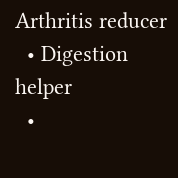Arthritis reducer
  • Digestion helper
  •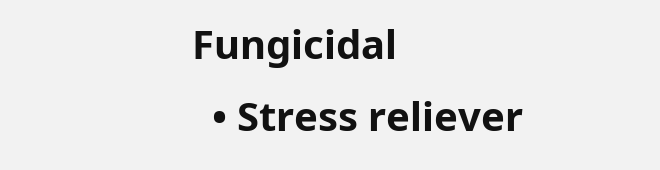Fungicidal
  • Stress reliever